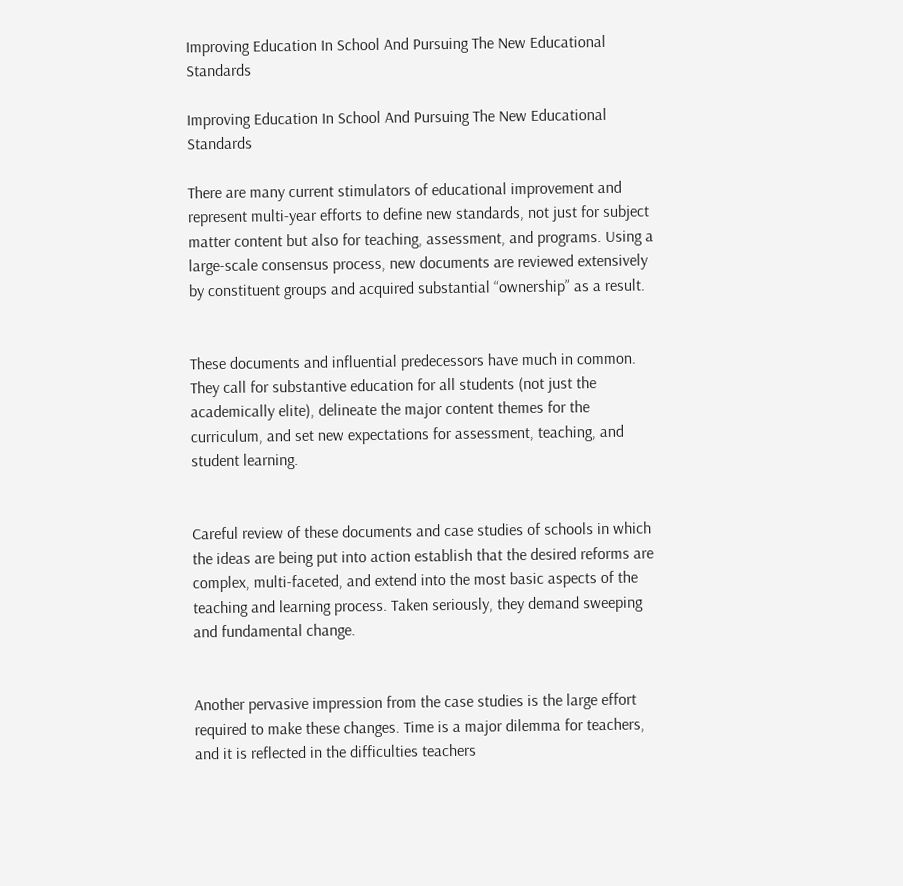Improving Education In School And Pursuing The New Educational Standards

Improving Education In School And Pursuing The New Educational Standards

There are many current stimulators of educational improvement and represent multi-year efforts to define new standards, not just for subject matter content but also for teaching, assessment, and programs. Using a large-scale consensus process, new documents are reviewed extensively by constituent groups and acquired substantial “ownership” as a result.


These documents and influential predecessors have much in common. They call for substantive education for all students (not just the academically elite), delineate the major content themes for the curriculum, and set new expectations for assessment, teaching, and student learning.


Careful review of these documents and case studies of schools in which the ideas are being put into action establish that the desired reforms are complex, multi-faceted, and extend into the most basic aspects of the teaching and learning process. Taken seriously, they demand sweeping and fundamental change.


Another pervasive impression from the case studies is the large effort required to make these changes. Time is a major dilemma for teachers, and it is reflected in the difficulties teachers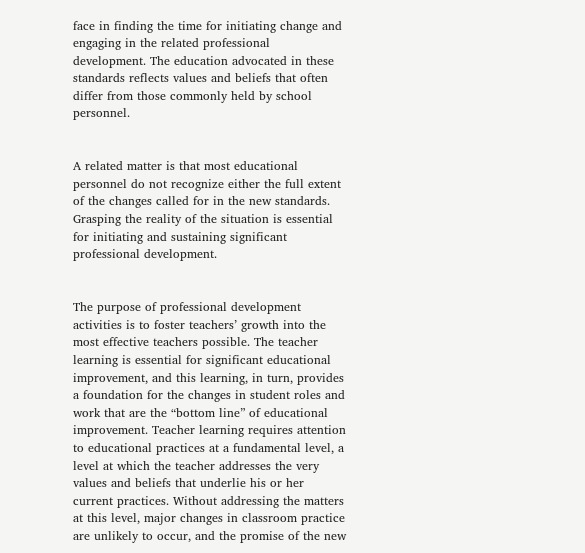face in finding the time for initiating change and engaging in the related professional development. The education advocated in these standards reflects values and beliefs that often differ from those commonly held by school personnel.


A related matter is that most educational personnel do not recognize either the full extent of the changes called for in the new standards. Grasping the reality of the situation is essential for initiating and sustaining significant professional development.


The purpose of professional development activities is to foster teachers’ growth into the most effective teachers possible. The teacher learning is essential for significant educational improvement, and this learning, in turn, provides a foundation for the changes in student roles and work that are the “bottom line” of educational improvement. Teacher learning requires attention to educational practices at a fundamental level, a level at which the teacher addresses the very values and beliefs that underlie his or her current practices. Without addressing the matters at this level, major changes in classroom practice are unlikely to occur, and the promise of the new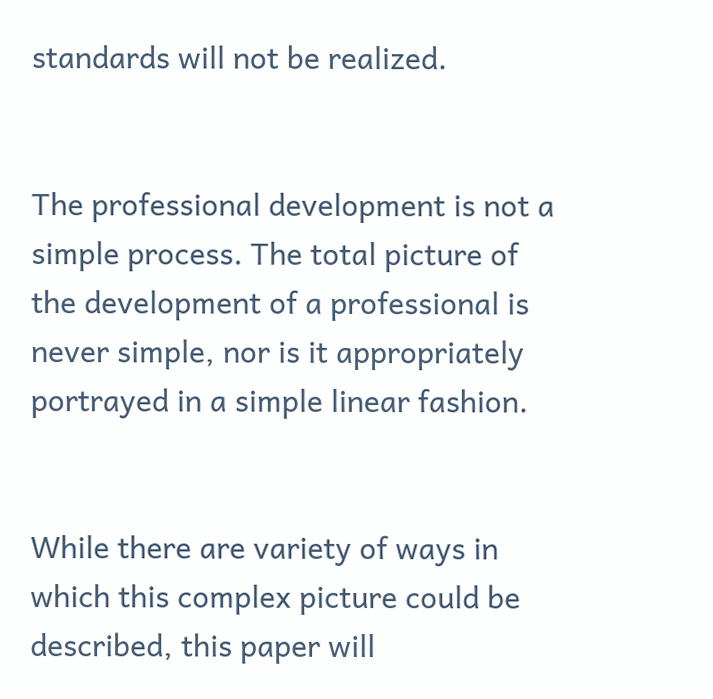standards will not be realized.


The professional development is not a simple process. The total picture of the development of a professional is never simple, nor is it appropriately portrayed in a simple linear fashion.


While there are variety of ways in which this complex picture could be described, this paper will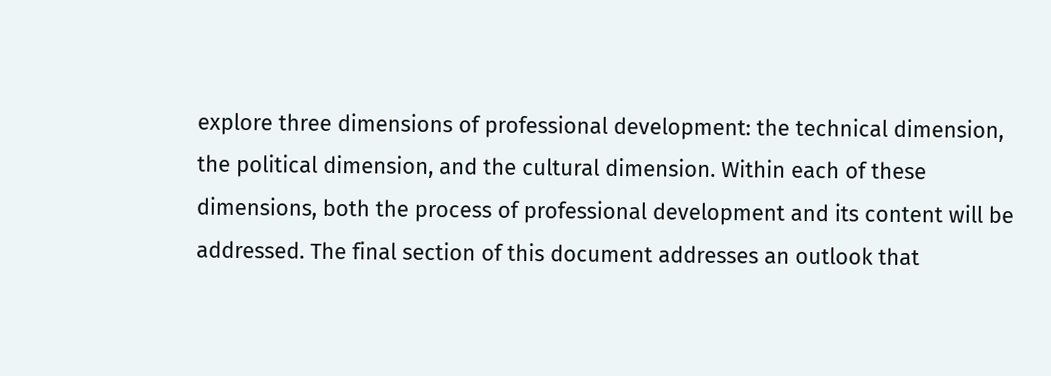explore three dimensions of professional development: the technical dimension, the political dimension, and the cultural dimension. Within each of these dimensions, both the process of professional development and its content will be addressed. The final section of this document addresses an outlook that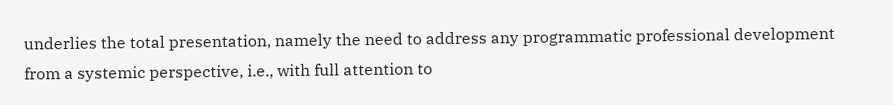underlies the total presentation, namely the need to address any programmatic professional development from a systemic perspective, i.e., with full attention to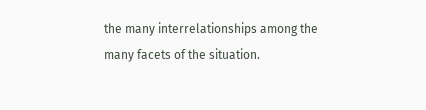the many interrelationships among the many facets of the situation.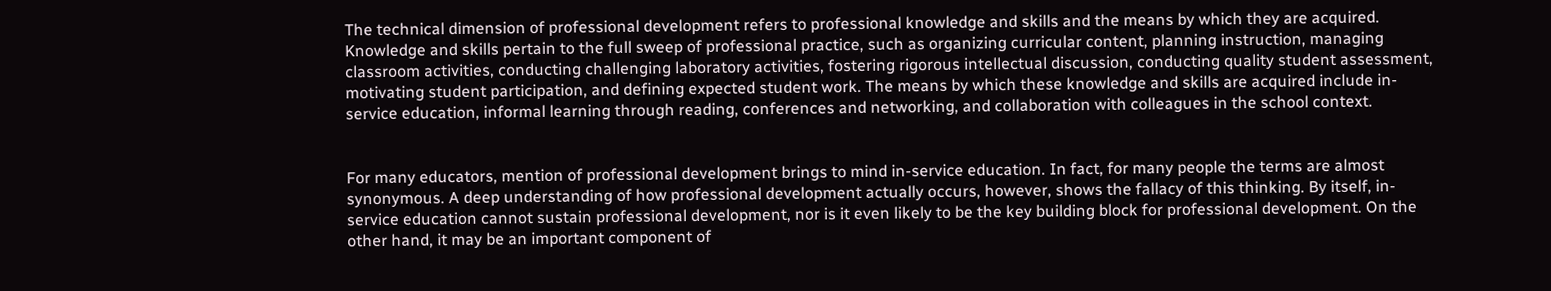The technical dimension of professional development refers to professional knowledge and skills and the means by which they are acquired. Knowledge and skills pertain to the full sweep of professional practice, such as organizing curricular content, planning instruction, managing classroom activities, conducting challenging laboratory activities, fostering rigorous intellectual discussion, conducting quality student assessment, motivating student participation, and defining expected student work. The means by which these knowledge and skills are acquired include in-service education, informal learning through reading, conferences and networking, and collaboration with colleagues in the school context.


For many educators, mention of professional development brings to mind in-service education. In fact, for many people the terms are almost synonymous. A deep understanding of how professional development actually occurs, however, shows the fallacy of this thinking. By itself, in-service education cannot sustain professional development, nor is it even likely to be the key building block for professional development. On the other hand, it may be an important component of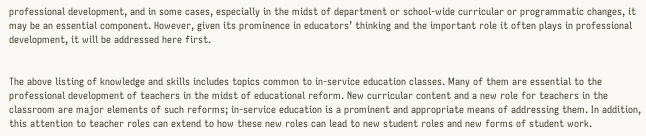professional development, and in some cases, especially in the midst of department or school-wide curricular or programmatic changes, it may be an essential component. However, given its prominence in educators’ thinking and the important role it often plays in professional development, it will be addressed here first.


The above listing of knowledge and skills includes topics common to in-service education classes. Many of them are essential to the professional development of teachers in the midst of educational reform. New curricular content and a new role for teachers in the classroom are major elements of such reforms; in-service education is a prominent and appropriate means of addressing them. In addition, this attention to teacher roles can extend to how these new roles can lead to new student roles and new forms of student work.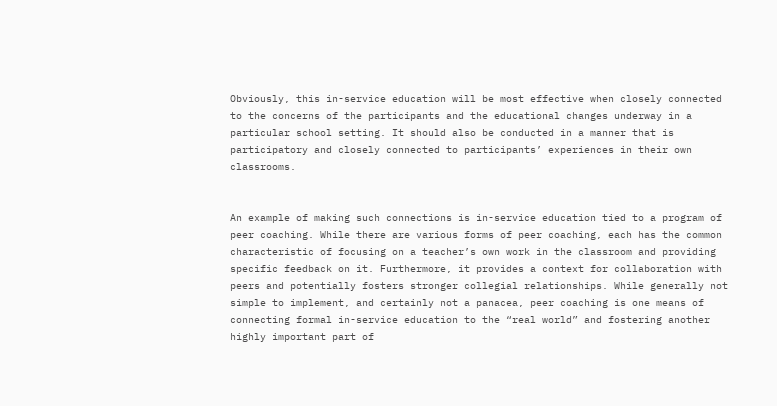Obviously, this in-service education will be most effective when closely connected to the concerns of the participants and the educational changes underway in a particular school setting. It should also be conducted in a manner that is participatory and closely connected to participants’ experiences in their own classrooms.


An example of making such connections is in-service education tied to a program of peer coaching. While there are various forms of peer coaching, each has the common characteristic of focusing on a teacher’s own work in the classroom and providing specific feedback on it. Furthermore, it provides a context for collaboration with peers and potentially fosters stronger collegial relationships. While generally not simple to implement, and certainly not a panacea, peer coaching is one means of connecting formal in-service education to the “real world” and fostering another highly important part of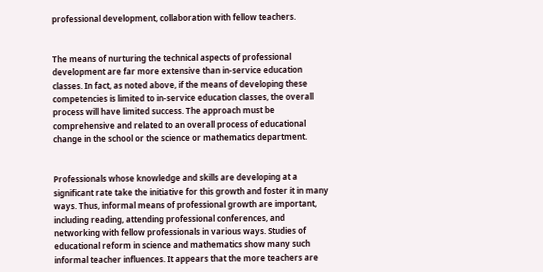professional development, collaboration with fellow teachers.


The means of nurturing the technical aspects of professional development are far more extensive than in-service education classes. In fact, as noted above, if the means of developing these competencies is limited to in-service education classes, the overall process will have limited success. The approach must be comprehensive and related to an overall process of educational change in the school or the science or mathematics department.


Professionals whose knowledge and skills are developing at a significant rate take the initiative for this growth and foster it in many ways. Thus, informal means of professional growth are important, including reading, attending professional conferences, and networking with fellow professionals in various ways. Studies of educational reform in science and mathematics show many such informal teacher influences. It appears that the more teachers are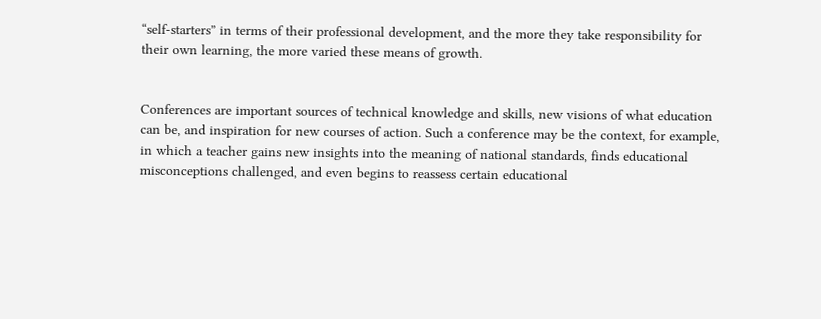“self-starters” in terms of their professional development, and the more they take responsibility for their own learning, the more varied these means of growth.


Conferences are important sources of technical knowledge and skills, new visions of what education can be, and inspiration for new courses of action. Such a conference may be the context, for example, in which a teacher gains new insights into the meaning of national standards, finds educational misconceptions challenged, and even begins to reassess certain educational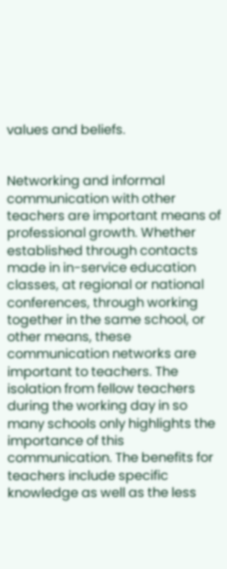values and beliefs.


Networking and informal communication with other teachers are important means of professional growth. Whether established through contacts made in in-service education classes, at regional or national conferences, through working together in the same school, or other means, these communication networks are important to teachers. The isolation from fellow teachers during the working day in so many schools only highlights the importance of this communication. The benefits for teachers include specific knowledge as well as the less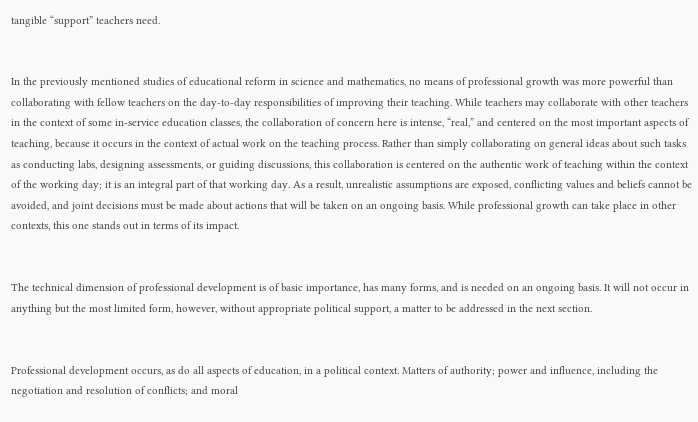tangible “support” teachers need.


In the previously mentioned studies of educational reform in science and mathematics, no means of professional growth was more powerful than collaborating with fellow teachers on the day-to-day responsibilities of improving their teaching. While teachers may collaborate with other teachers in the context of some in-service education classes, the collaboration of concern here is intense, “real,” and centered on the most important aspects of teaching, because it occurs in the context of actual work on the teaching process. Rather than simply collaborating on general ideas about such tasks as conducting labs, designing assessments, or guiding discussions, this collaboration is centered on the authentic work of teaching within the context of the working day; it is an integral part of that working day. As a result, unrealistic assumptions are exposed, conflicting values and beliefs cannot be avoided, and joint decisions must be made about actions that will be taken on an ongoing basis. While professional growth can take place in other contexts, this one stands out in terms of its impact.


The technical dimension of professional development is of basic importance, has many forms, and is needed on an ongoing basis. It will not occur in anything but the most limited form, however, without appropriate political support, a matter to be addressed in the next section.


Professional development occurs, as do all aspects of education, in a political context. Matters of authority; power and influence, including the negotiation and resolution of conflicts; and moral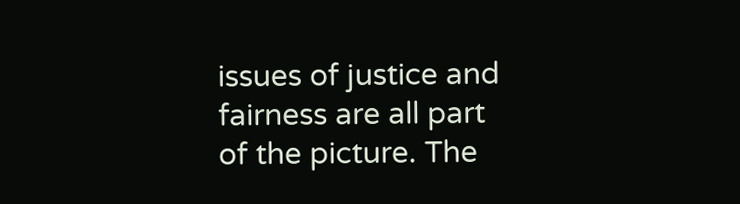issues of justice and fairness are all part of the picture. The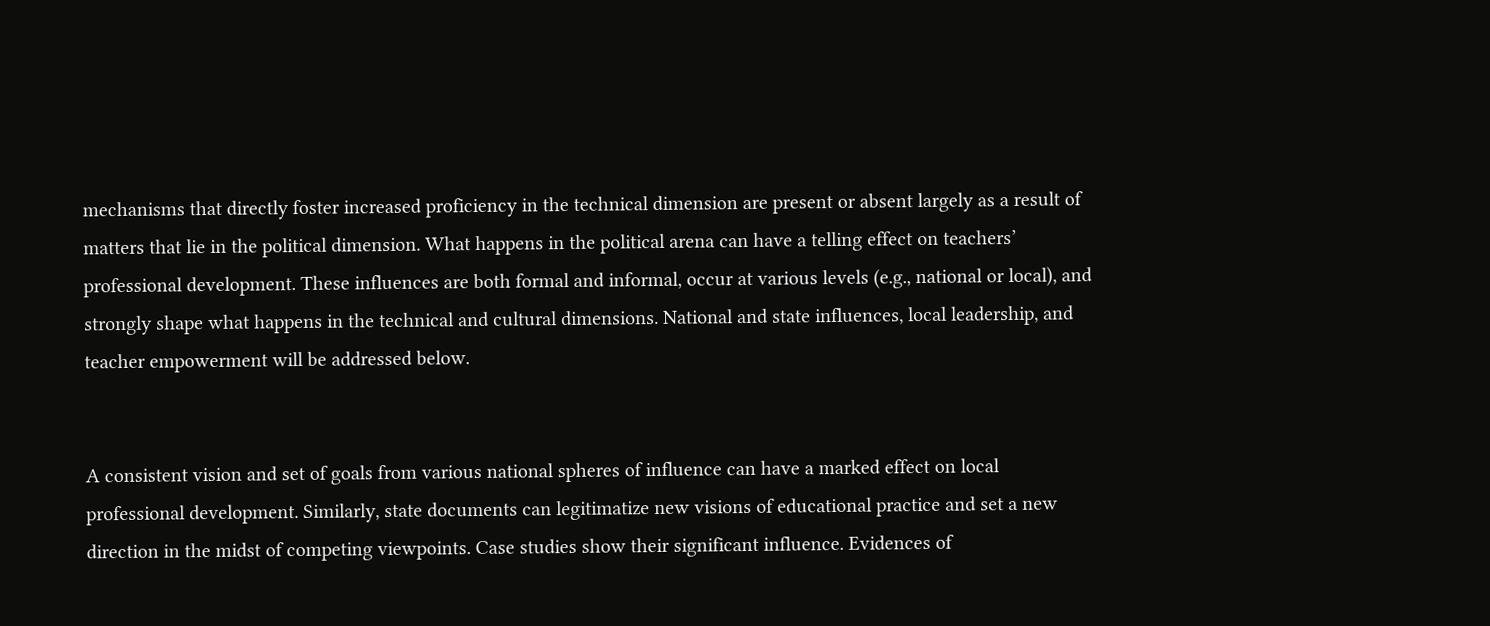mechanisms that directly foster increased proficiency in the technical dimension are present or absent largely as a result of matters that lie in the political dimension. What happens in the political arena can have a telling effect on teachers’ professional development. These influences are both formal and informal, occur at various levels (e.g., national or local), and strongly shape what happens in the technical and cultural dimensions. National and state influences, local leadership, and teacher empowerment will be addressed below.


A consistent vision and set of goals from various national spheres of influence can have a marked effect on local professional development. Similarly, state documents can legitimatize new visions of educational practice and set a new direction in the midst of competing viewpoints. Case studies show their significant influence. Evidences of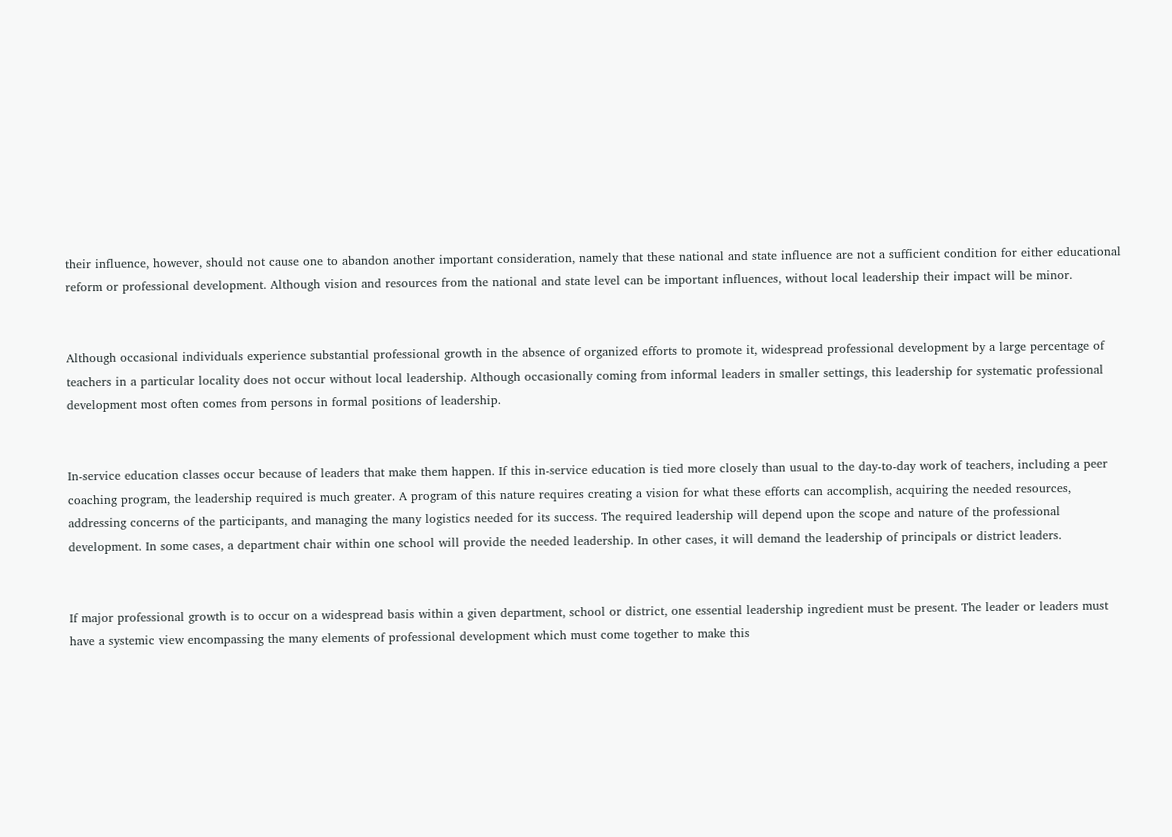their influence, however, should not cause one to abandon another important consideration, namely that these national and state influence are not a sufficient condition for either educational reform or professional development. Although vision and resources from the national and state level can be important influences, without local leadership their impact will be minor.


Although occasional individuals experience substantial professional growth in the absence of organized efforts to promote it, widespread professional development by a large percentage of teachers in a particular locality does not occur without local leadership. Although occasionally coming from informal leaders in smaller settings, this leadership for systematic professional development most often comes from persons in formal positions of leadership.


In-service education classes occur because of leaders that make them happen. If this in-service education is tied more closely than usual to the day-to-day work of teachers, including a peer coaching program, the leadership required is much greater. A program of this nature requires creating a vision for what these efforts can accomplish, acquiring the needed resources, addressing concerns of the participants, and managing the many logistics needed for its success. The required leadership will depend upon the scope and nature of the professional development. In some cases, a department chair within one school will provide the needed leadership. In other cases, it will demand the leadership of principals or district leaders.


If major professional growth is to occur on a widespread basis within a given department, school or district, one essential leadership ingredient must be present. The leader or leaders must have a systemic view encompassing the many elements of professional development which must come together to make this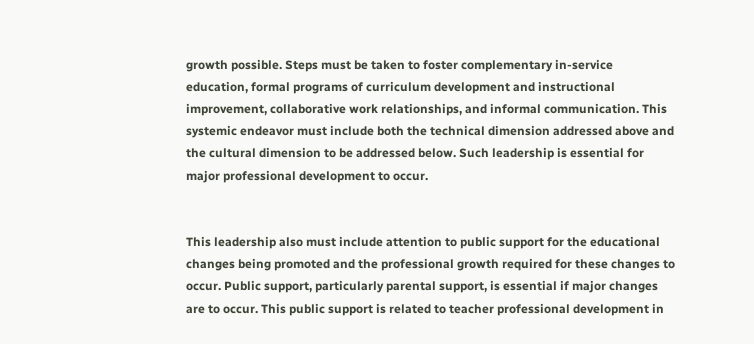growth possible. Steps must be taken to foster complementary in-service education, formal programs of curriculum development and instructional improvement, collaborative work relationships, and informal communication. This systemic endeavor must include both the technical dimension addressed above and the cultural dimension to be addressed below. Such leadership is essential for major professional development to occur.


This leadership also must include attention to public support for the educational changes being promoted and the professional growth required for these changes to occur. Public support, particularly parental support, is essential if major changes are to occur. This public support is related to teacher professional development in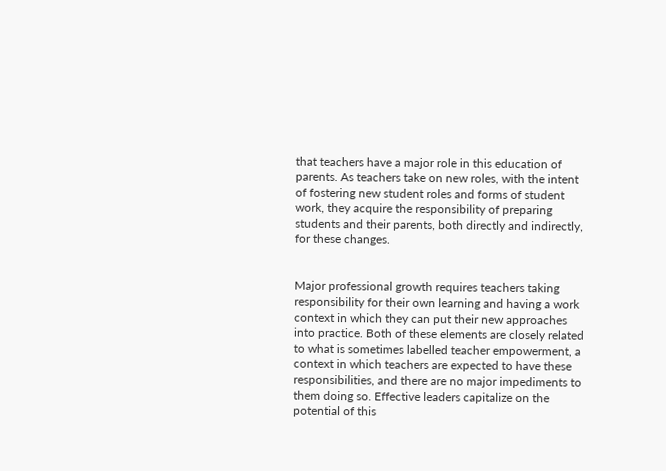that teachers have a major role in this education of parents. As teachers take on new roles, with the intent of fostering new student roles and forms of student work, they acquire the responsibility of preparing students and their parents, both directly and indirectly, for these changes.


Major professional growth requires teachers taking responsibility for their own learning and having a work context in which they can put their new approaches into practice. Both of these elements are closely related to what is sometimes labelled teacher empowerment, a context in which teachers are expected to have these responsibilities, and there are no major impediments to them doing so. Effective leaders capitalize on the potential of this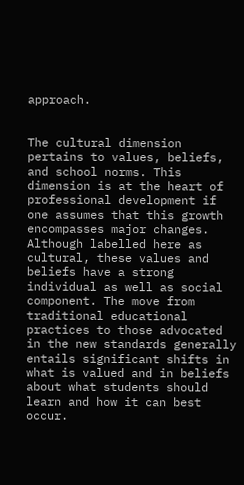approach.


The cultural dimension pertains to values, beliefs, and school norms. This dimension is at the heart of professional development if one assumes that this growth encompasses major changes. Although labelled here as cultural, these values and beliefs have a strong individual as well as social component. The move from traditional educational practices to those advocated in the new standards generally entails significant shifts in what is valued and in beliefs about what students should learn and how it can best occur.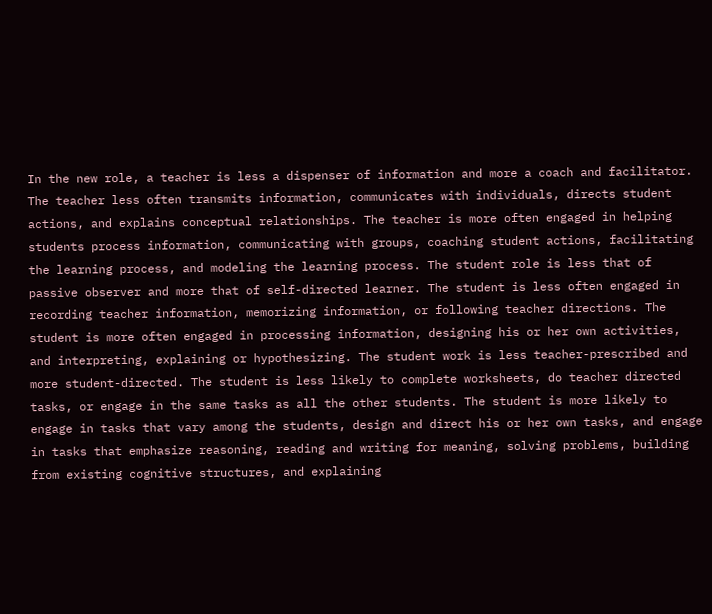In the new role, a teacher is less a dispenser of information and more a coach and facilitator. The teacher less often transmits information, communicates with individuals, directs student actions, and explains conceptual relationships. The teacher is more often engaged in helping students process information, communicating with groups, coaching student actions, facilitating the learning process, and modeling the learning process. The student role is less that of passive observer and more that of self-directed learner. The student is less often engaged in recording teacher information, memorizing information, or following teacher directions. The student is more often engaged in processing information, designing his or her own activities, and interpreting, explaining or hypothesizing. The student work is less teacher-prescribed and more student-directed. The student is less likely to complete worksheets, do teacher directed tasks, or engage in the same tasks as all the other students. The student is more likely to engage in tasks that vary among the students, design and direct his or her own tasks, and engage in tasks that emphasize reasoning, reading and writing for meaning, solving problems, building from existing cognitive structures, and explaining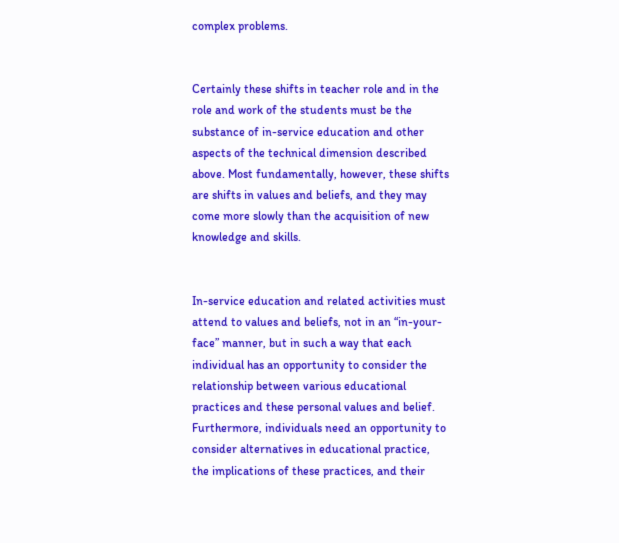complex problems.


Certainly these shifts in teacher role and in the role and work of the students must be the substance of in-service education and other aspects of the technical dimension described above. Most fundamentally, however, these shifts are shifts in values and beliefs, and they may come more slowly than the acquisition of new knowledge and skills.


In-service education and related activities must attend to values and beliefs, not in an “in-your-face” manner, but in such a way that each individual has an opportunity to consider the relationship between various educational practices and these personal values and belief. Furthermore, individuals need an opportunity to consider alternatives in educational practice, the implications of these practices, and their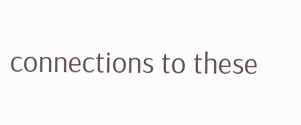connections to these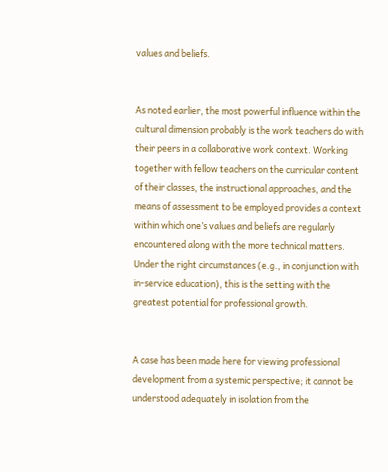values and beliefs.


As noted earlier, the most powerful influence within the cultural dimension probably is the work teachers do with their peers in a collaborative work context. Working together with fellow teachers on the curricular content of their classes, the instructional approaches, and the means of assessment to be employed provides a context within which one’s values and beliefs are regularly encountered along with the more technical matters. Under the right circumstances (e.g., in conjunction with in-service education), this is the setting with the greatest potential for professional growth.


A case has been made here for viewing professional development from a systemic perspective; it cannot be understood adequately in isolation from the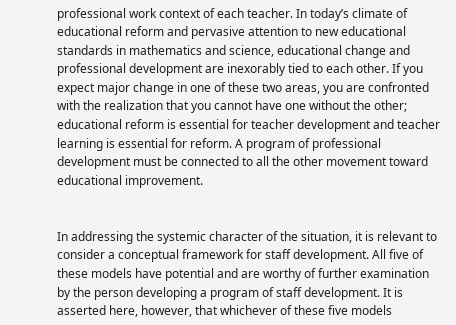professional work context of each teacher. In today’s climate of educational reform and pervasive attention to new educational standards in mathematics and science, educational change and professional development are inexorably tied to each other. If you expect major change in one of these two areas, you are confronted with the realization that you cannot have one without the other; educational reform is essential for teacher development and teacher learning is essential for reform. A program of professional development must be connected to all the other movement toward educational improvement.


In addressing the systemic character of the situation, it is relevant to consider a conceptual framework for staff development. All five of these models have potential and are worthy of further examination by the person developing a program of staff development. It is asserted here, however, that whichever of these five models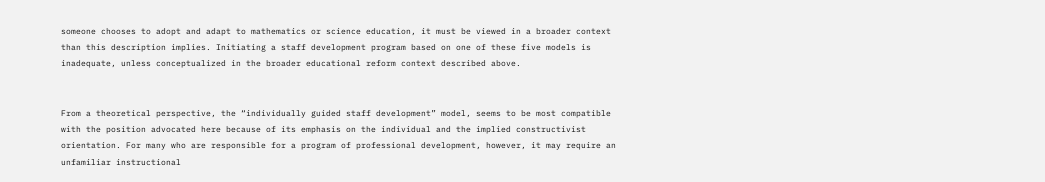someone chooses to adopt and adapt to mathematics or science education, it must be viewed in a broader context than this description implies. Initiating a staff development program based on one of these five models is inadequate, unless conceptualized in the broader educational reform context described above.


From a theoretical perspective, the “individually guided staff development” model, seems to be most compatible with the position advocated here because of its emphasis on the individual and the implied constructivist orientation. For many who are responsible for a program of professional development, however, it may require an unfamiliar instructional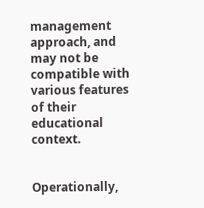management approach, and may not be compatible with various features of their educational context.


Operationally,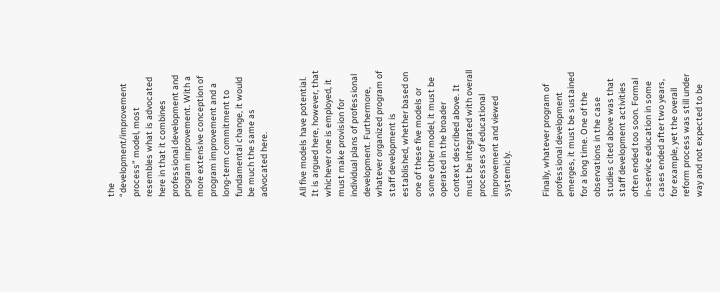the “development/improvement process” model, most resembles what is advocated here in that it combines professional development and program improvement. With a more extensive conception of program improvement and a long-term commitment to fundamental change, it would be much the same as advocated here.


All five models have potential. It is argued here, however, that whichever one is employed, it must make provision for individual plans of professional development. Furthermore, whatever organized program of staff development is established, whether based on one of these five models or some other model, it must be operated in the broader context described above. It must be integrated with overall processes of educational improvement and viewed systemicly.


Finally, whatever program of professional development emerges, it must be sustained for a long time. One of the observations in the case studies cited above was that staff development activities often ended too soon. Formal in-service education in some cases ended after two years, for example, yet the overall reform process was still under way and not expected to be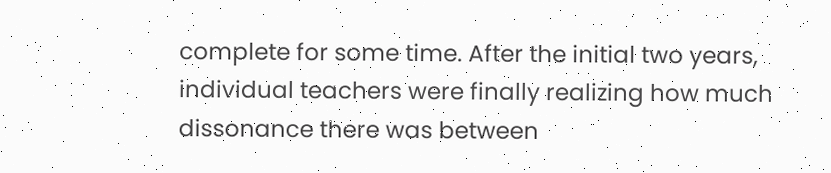complete for some time. After the initial two years, individual teachers were finally realizing how much dissonance there was between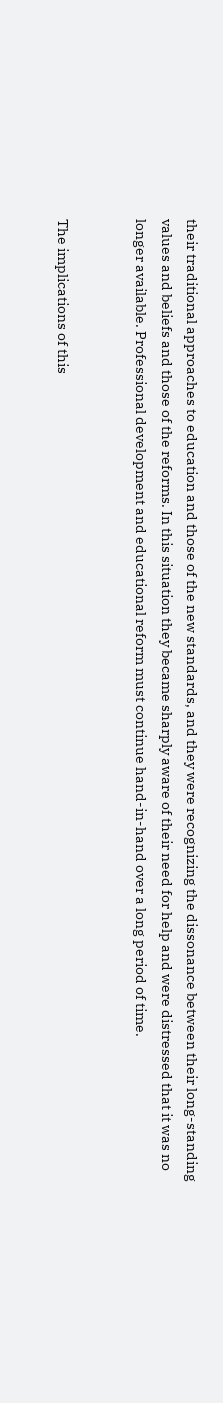their traditional approaches to education and those of the new standards, and they were recognizing the dissonance between their long-standing values and beliefs and those of the reforms. In this situation they became sharply aware of their need for help and were distressed that it was no longer available. Professional development and educational reform must continue hand-in-hand over a long period of time.


The implications of this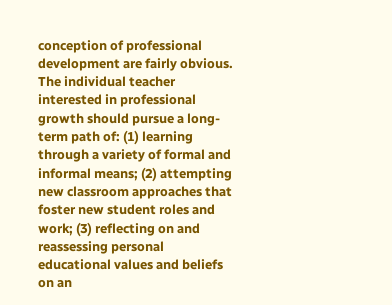conception of professional development are fairly obvious. The individual teacher interested in professional growth should pursue a long-term path of: (1) learning through a variety of formal and informal means; (2) attempting new classroom approaches that foster new student roles and work; (3) reflecting on and reassessing personal educational values and beliefs on an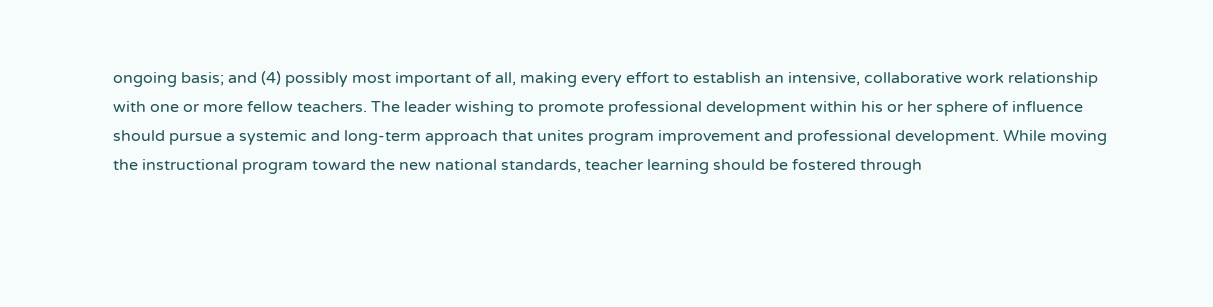ongoing basis; and (4) possibly most important of all, making every effort to establish an intensive, collaborative work relationship with one or more fellow teachers. The leader wishing to promote professional development within his or her sphere of influence should pursue a systemic and long-term approach that unites program improvement and professional development. While moving the instructional program toward the new national standards, teacher learning should be fostered through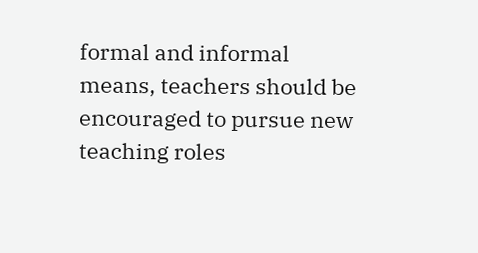formal and informal means, teachers should be encouraged to pursue new teaching roles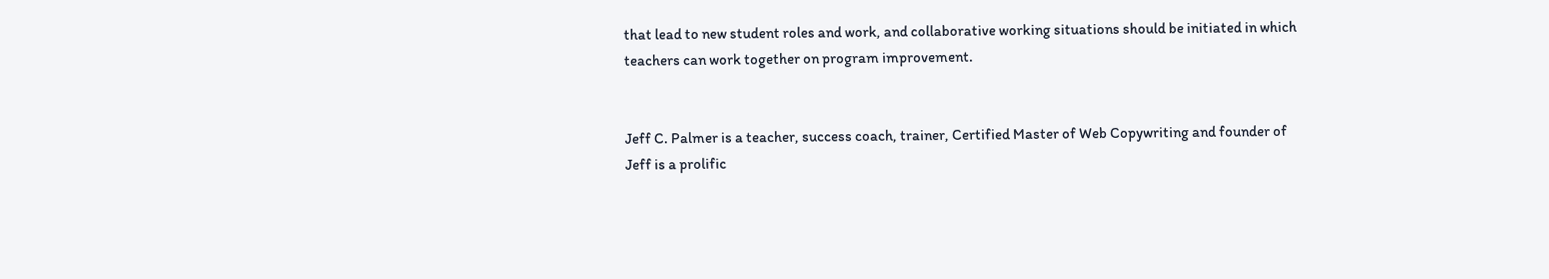that lead to new student roles and work, and collaborative working situations should be initiated in which teachers can work together on program improvement.


Jeff C. Palmer is a teacher, success coach, trainer, Certified Master of Web Copywriting and founder of Jeff is a prolific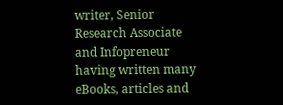writer, Senior Research Associate and Infopreneur having written many eBooks, articles and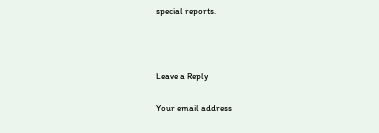special reports.



Leave a Reply

Your email address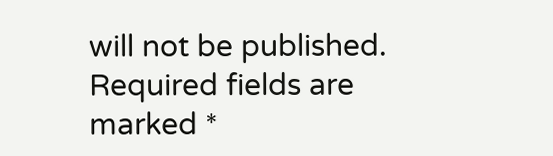will not be published. Required fields are marked *